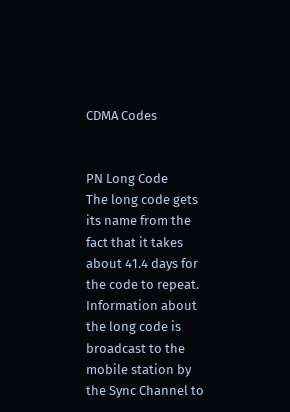CDMA Codes


PN Long Code
The long code gets its name from the fact that it takes about 41.4 days for the code to repeat.
Information about the long code is broadcast to the mobile station by the Sync Channel to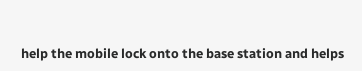help the mobile lock onto the base station and helps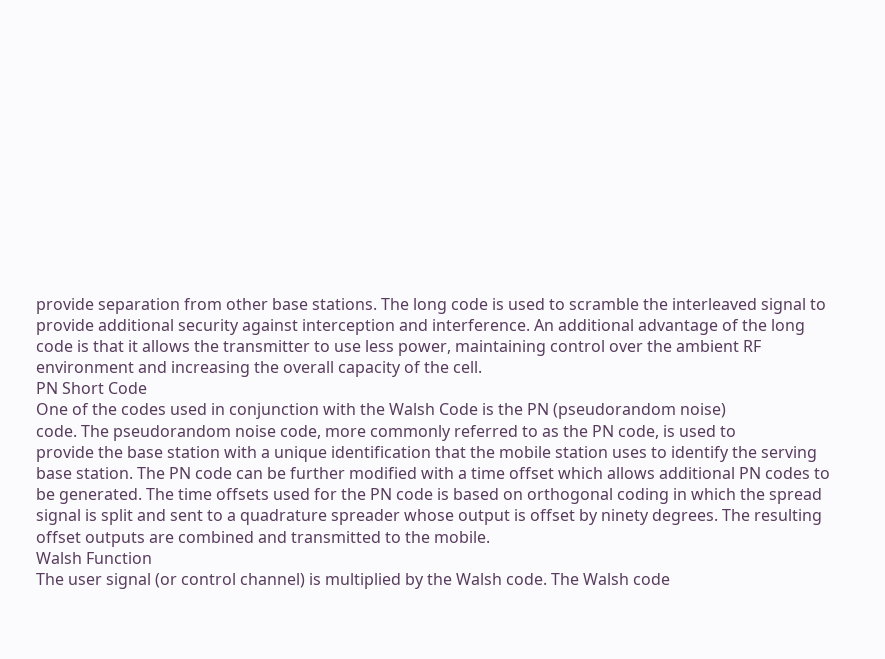provide separation from other base stations. The long code is used to scramble the interleaved signal to provide additional security against interception and interference. An additional advantage of the long code is that it allows the transmitter to use less power, maintaining control over the ambient RF environment and increasing the overall capacity of the cell.
PN Short Code
One of the codes used in conjunction with the Walsh Code is the PN (pseudorandom noise)
code. The pseudorandom noise code, more commonly referred to as the PN code, is used to
provide the base station with a unique identification that the mobile station uses to identify the serving base station. The PN code can be further modified with a time offset which allows additional PN codes to be generated. The time offsets used for the PN code is based on orthogonal coding in which the spread signal is split and sent to a quadrature spreader whose output is offset by ninety degrees. The resulting offset outputs are combined and transmitted to the mobile.
Walsh Function
The user signal (or control channel) is multiplied by the Walsh code. The Walsh code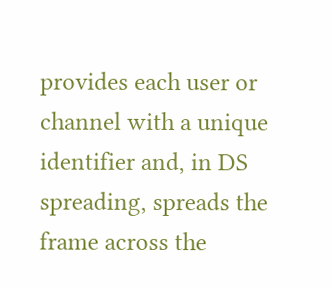provides each user or channel with a unique identifier and, in DS spreading, spreads the frame across the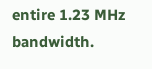entire 1.23 MHz bandwidth.